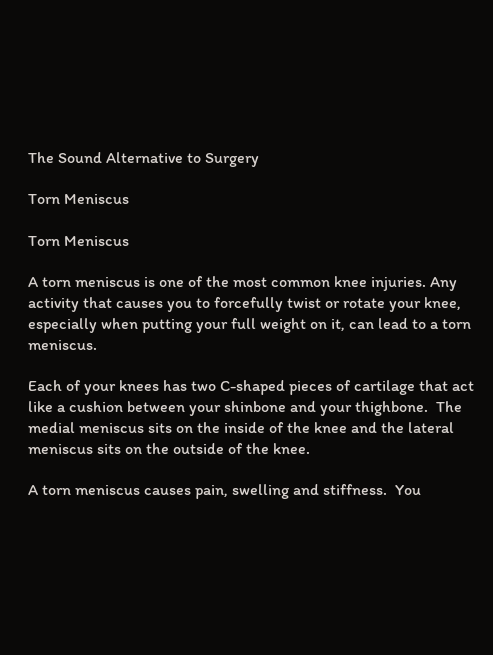The Sound Alternative to Surgery

Torn Meniscus

Torn Meniscus

A torn meniscus is one of the most common knee injuries. Any activity that causes you to forcefully twist or rotate your knee, especially when putting your full weight on it, can lead to a torn meniscus.

Each of your knees has two C-shaped pieces of cartilage that act like a cushion between your shinbone and your thighbone.  The medial meniscus sits on the inside of the knee and the lateral meniscus sits on the outside of the knee.

A torn meniscus causes pain, swelling and stiffness.  You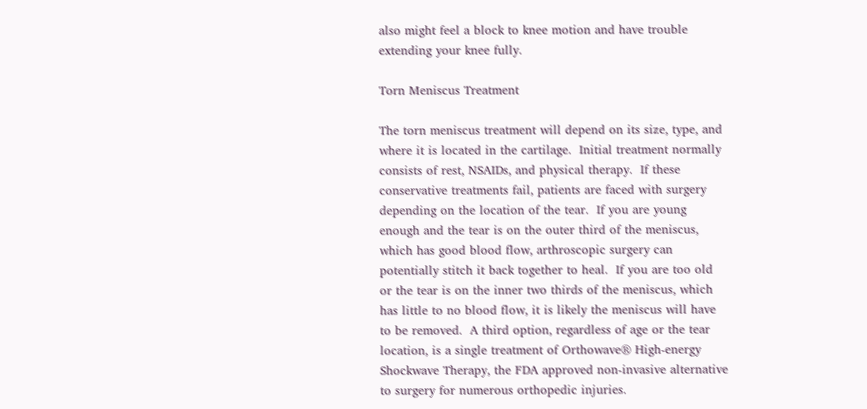also might feel a block to knee motion and have trouble extending your knee fully.

Torn Meniscus Treatment

The torn meniscus treatment will depend on its size, type, and where it is located in the cartilage.  Initial treatment normally consists of rest, NSAIDs, and physical therapy.  If these conservative treatments fail, patients are faced with surgery depending on the location of the tear.  If you are young enough and the tear is on the outer third of the meniscus, which has good blood flow, arthroscopic surgery can potentially stitch it back together to heal.  If you are too old or the tear is on the inner two thirds of the meniscus, which has little to no blood flow, it is likely the meniscus will have to be removed.  A third option, regardless of age or the tear location, is a single treatment of Orthowave® High-energy Shockwave Therapy, the FDA approved non-invasive alternative to surgery for numerous orthopedic injuries.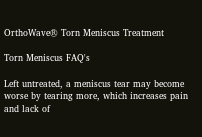OrthoWave® Torn Meniscus Treatment

Torn Meniscus FAQ's

Left untreated, a meniscus tear may become worse by tearing more, which increases pain and lack of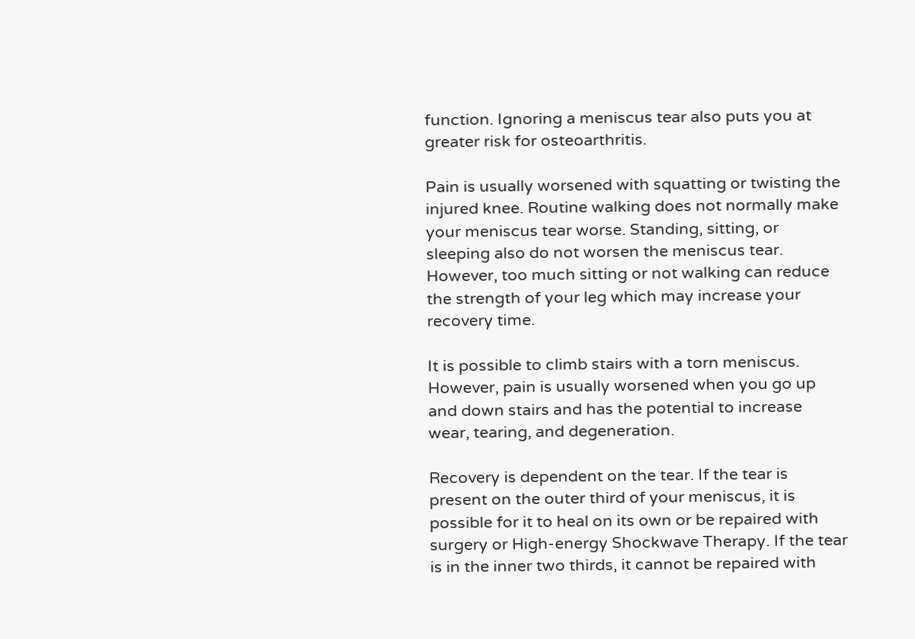function. Ignoring a meniscus tear also puts you at greater risk for osteoarthritis.

Pain is usually worsened with squatting or twisting the injured knee. Routine walking does not normally make your meniscus tear worse. Standing, sitting, or sleeping also do not worsen the meniscus tear. However, too much sitting or not walking can reduce the strength of your leg which may increase your recovery time.

It is possible to climb stairs with a torn meniscus. However, pain is usually worsened when you go up and down stairs and has the potential to increase wear, tearing, and degeneration.

Recovery is dependent on the tear. If the tear is present on the outer third of your meniscus, it is possible for it to heal on its own or be repaired with surgery or High-energy Shockwave Therapy. If the tear is in the inner two thirds, it cannot be repaired with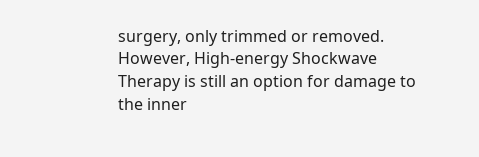surgery, only trimmed or removed. However, High-energy Shockwave Therapy is still an option for damage to the inner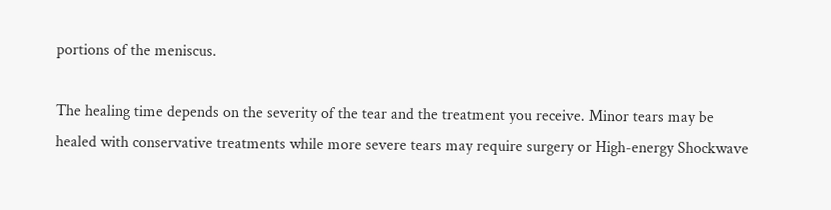portions of the meniscus.

The healing time depends on the severity of the tear and the treatment you receive. Minor tears may be healed with conservative treatments while more severe tears may require surgery or High-energy Shockwave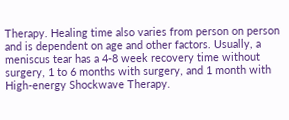Therapy. Healing time also varies from person on person and is dependent on age and other factors. Usually, a meniscus tear has a 4-8 week recovery time without surgery, 1 to 6 months with surgery, and 1 month with High-energy Shockwave Therapy.